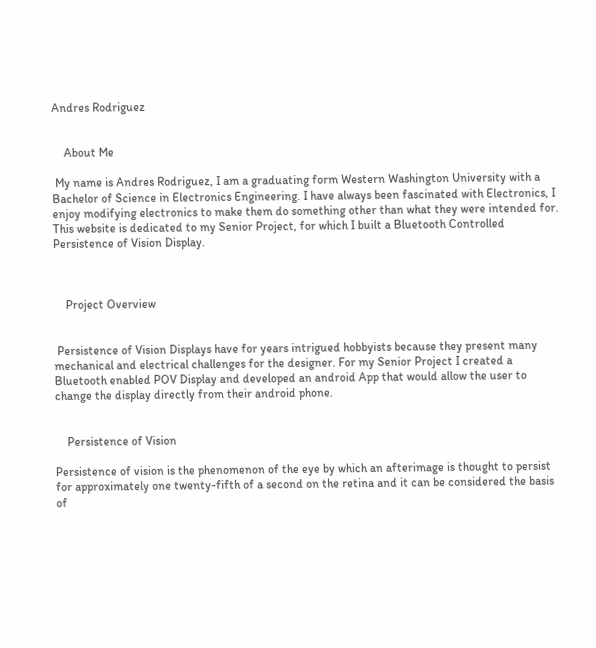Andres Rodriguez


    About Me

 My name is Andres Rodriguez, I am a graduating form Western Washington University with a Bachelor of Science in Electronics Engineering. I have always been fascinated with Electronics, I enjoy modifying electronics to make them do something other than what they were intended for. This website is dedicated to my Senior Project, for which I built a Bluetooth Controlled Persistence of Vision Display.



    Project Overview


 Persistence of Vision Displays have for years intrigued hobbyists because they present many mechanical and electrical challenges for the designer. For my Senior Project I created a Bluetooth enabled POV Display and developed an android App that would allow the user to change the display directly from their android phone.


    Persistence of Vision

Persistence of vision is the phenomenon of the eye by which an afterimage is thought to persist for approximately one twenty-fifth of a second on the retina and it can be considered the basis of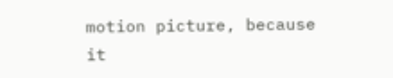motion picture, because it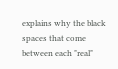explains why the black spaces that come between each "real"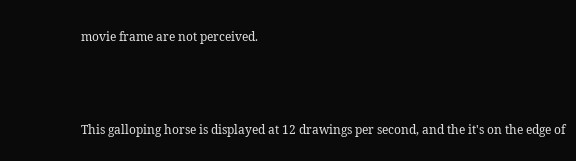movie frame are not perceived.



This galloping horse is displayed at 12 drawings per second, and the it's on the edge of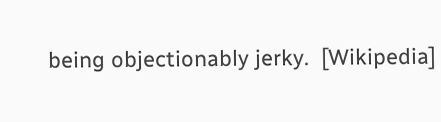being objectionably jerky.  [Wikipedia]